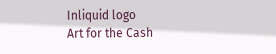Inliquid logo
Art for the Cash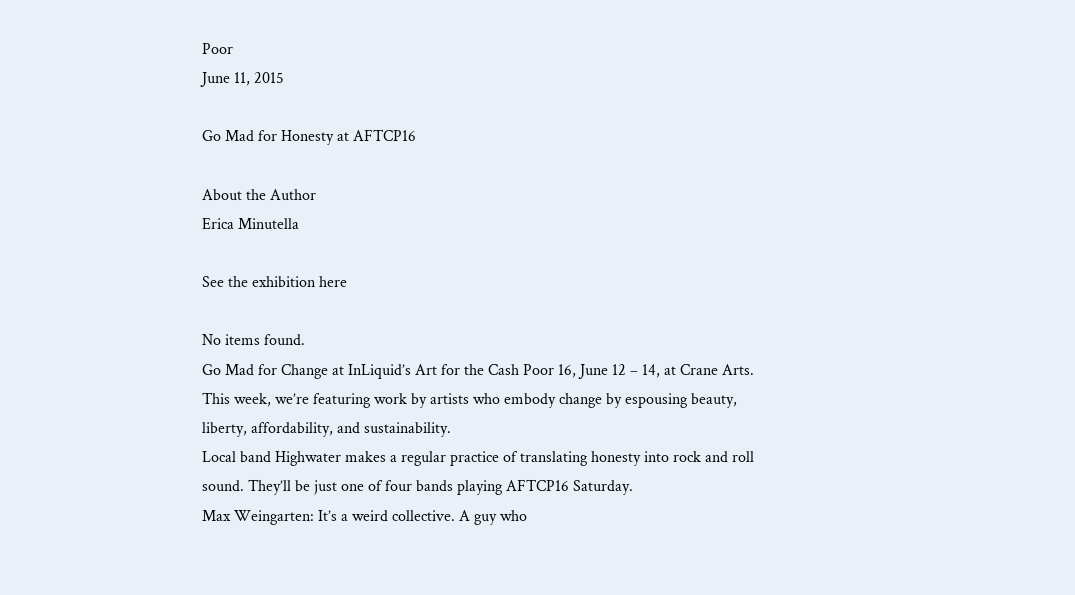Poor
June 11, 2015

Go Mad for Honesty at AFTCP16

About the Author
Erica Minutella

See the exhibition here

No items found.
Go Mad for Change at InLiquid’s Art for the Cash Poor 16, June 12 – 14, at Crane Arts. This week, we’re featuring work by artists who embody change by espousing beauty, liberty, affordability, and sustainability.
Local band Highwater makes a regular practice of translating honesty into rock and roll sound. They’ll be just one of four bands playing AFTCP16 Saturday.
Max Weingarten: It’s a weird collective. A guy who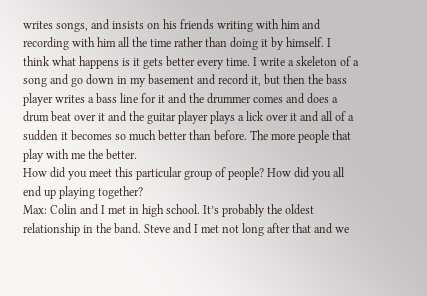writes songs, and insists on his friends writing with him and recording with him all the time rather than doing it by himself. I think what happens is it gets better every time. I write a skeleton of a song and go down in my basement and record it, but then the bass player writes a bass line for it and the drummer comes and does a drum beat over it and the guitar player plays a lick over it and all of a sudden it becomes so much better than before. The more people that play with me the better.
How did you meet this particular group of people? How did you all end up playing together?
Max: Colin and I met in high school. It’s probably the oldest relationship in the band. Steve and I met not long after that and we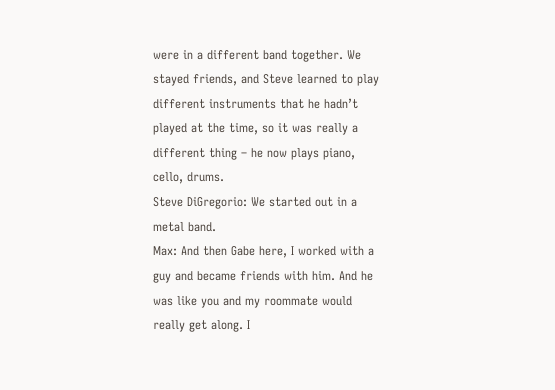were in a different band together. We stayed friends, and Steve learned to play different instruments that he hadn’t played at the time, so it was really a different thing – he now plays piano, cello, drums.
Steve DiGregorio: We started out in a metal band.
Max: And then Gabe here, I worked with a guy and became friends with him. And he was like you and my roommate would really get along. I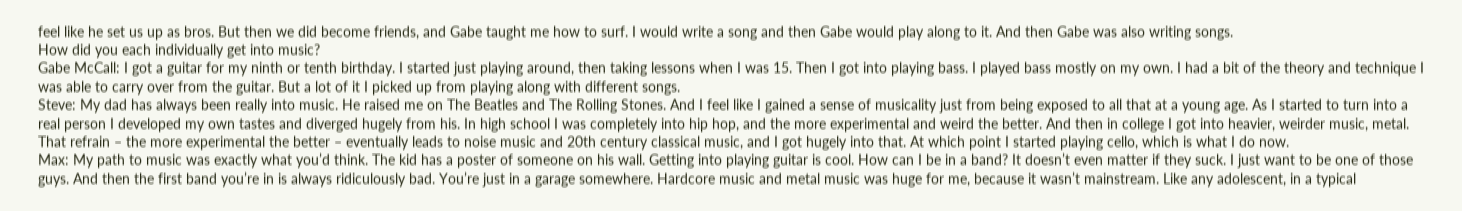feel like he set us up as bros. But then we did become friends, and Gabe taught me how to surf. I would write a song and then Gabe would play along to it. And then Gabe was also writing songs.
How did you each individually get into music?
Gabe McCall: I got a guitar for my ninth or tenth birthday. I started just playing around, then taking lessons when I was 15. Then I got into playing bass. I played bass mostly on my own. I had a bit of the theory and technique I was able to carry over from the guitar. But a lot of it I picked up from playing along with different songs.
Steve: My dad has always been really into music. He raised me on The Beatles and The Rolling Stones. And I feel like I gained a sense of musicality just from being exposed to all that at a young age. As I started to turn into a real person I developed my own tastes and diverged hugely from his. In high school I was completely into hip hop, and the more experimental and weird the better. And then in college I got into heavier, weirder music, metal. That refrain – the more experimental the better – eventually leads to noise music and 20th century classical music, and I got hugely into that. At which point I started playing cello, which is what I do now.
Max: My path to music was exactly what you’d think. The kid has a poster of someone on his wall. Getting into playing guitar is cool. How can I be in a band? It doesn’t even matter if they suck. I just want to be one of those guys. And then the first band you’re in is always ridiculously bad. You’re just in a garage somewhere. Hardcore music and metal music was huge for me, because it wasn’t mainstream. Like any adolescent, in a typical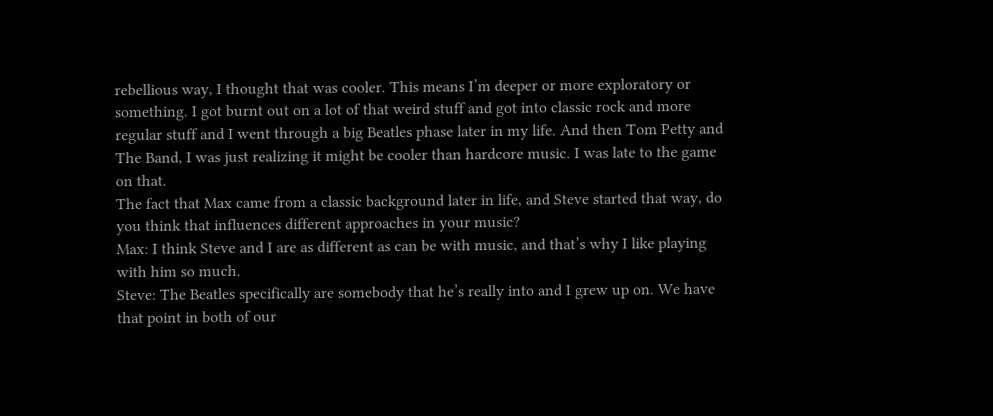rebellious way, I thought that was cooler. This means I’m deeper or more exploratory or something. I got burnt out on a lot of that weird stuff and got into classic rock and more regular stuff and I went through a big Beatles phase later in my life. And then Tom Petty and The Band, I was just realizing it might be cooler than hardcore music. I was late to the game on that.
The fact that Max came from a classic background later in life, and Steve started that way, do you think that influences different approaches in your music?
Max: I think Steve and I are as different as can be with music, and that’s why I like playing with him so much.
Steve: The Beatles specifically are somebody that he’s really into and I grew up on. We have that point in both of our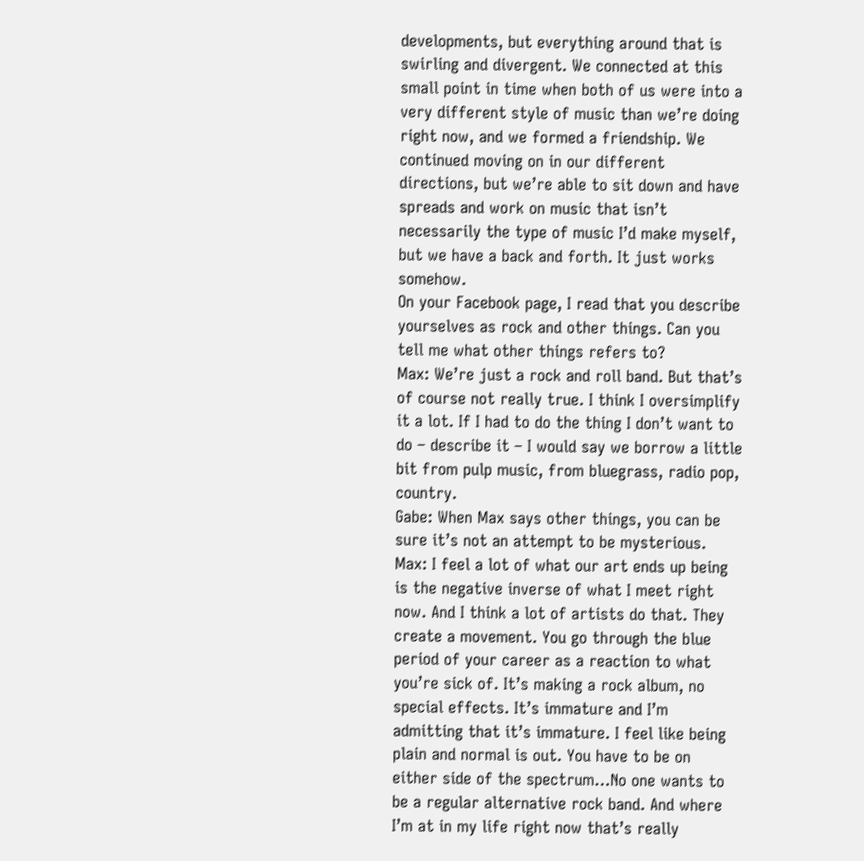developments, but everything around that is swirling and divergent. We connected at this small point in time when both of us were into a very different style of music than we’re doing right now, and we formed a friendship. We continued moving on in our different directions, but we’re able to sit down and have spreads and work on music that isn’t necessarily the type of music I’d make myself, but we have a back and forth. It just works somehow.
On your Facebook page, I read that you describe yourselves as rock and other things. Can you tell me what other things refers to?
Max: We’re just a rock and roll band. But that’s of course not really true. I think I oversimplify it a lot. If I had to do the thing I don’t want to do – describe it – I would say we borrow a little bit from pulp music, from bluegrass, radio pop, country.
Gabe: When Max says other things, you can be sure it’s not an attempt to be mysterious.
Max: I feel a lot of what our art ends up being is the negative inverse of what I meet right now. And I think a lot of artists do that. They create a movement. You go through the blue period of your career as a reaction to what you’re sick of. It’s making a rock album, no special effects. It’s immature and I’m admitting that it’s immature. I feel like being plain and normal is out. You have to be on either side of the spectrum…No one wants to be a regular alternative rock band. And where I’m at in my life right now that’s really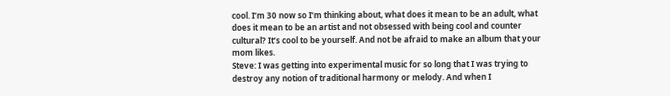cool. I’m 30 now so I’m thinking about, what does it mean to be an adult, what does it mean to be an artist and not obsessed with being cool and counter cultural? It’s cool to be yourself. And not be afraid to make an album that your mom likes.
Steve: I was getting into experimental music for so long that I was trying to destroy any notion of traditional harmony or melody. And when I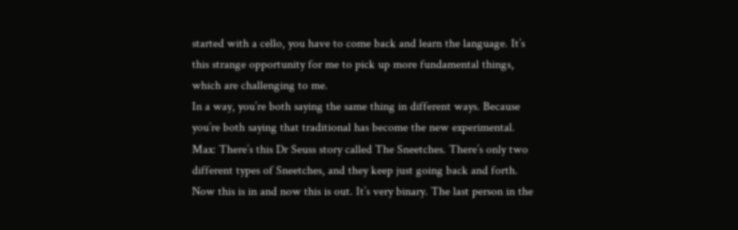started with a cello, you have to come back and learn the language. It’s this strange opportunity for me to pick up more fundamental things, which are challenging to me.
In a way, you’re both saying the same thing in different ways. Because you’re both saying that traditional has become the new experimental.
Max: There’s this Dr Seuss story called The Sneetches. There’s only two different types of Sneetches, and they keep just going back and forth. Now this is in and now this is out. It’s very binary. The last person in the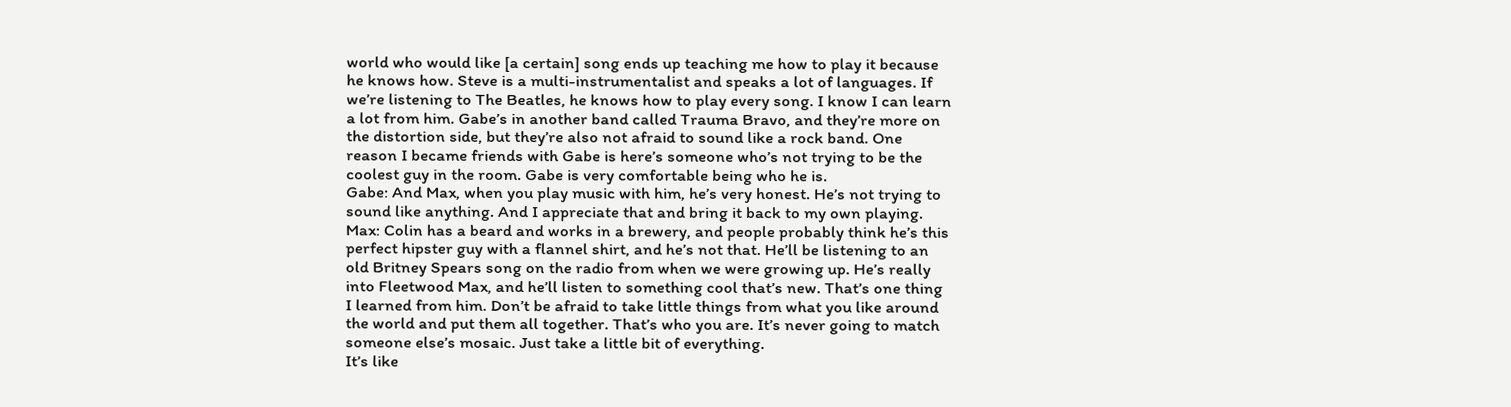world who would like [a certain] song ends up teaching me how to play it because he knows how. Steve is a multi-instrumentalist and speaks a lot of languages. If we’re listening to The Beatles, he knows how to play every song. I know I can learn a lot from him. Gabe’s in another band called Trauma Bravo, and they’re more on the distortion side, but they’re also not afraid to sound like a rock band. One reason I became friends with Gabe is here’s someone who’s not trying to be the coolest guy in the room. Gabe is very comfortable being who he is.
Gabe: And Max, when you play music with him, he’s very honest. He’s not trying to sound like anything. And I appreciate that and bring it back to my own playing.
Max: Colin has a beard and works in a brewery, and people probably think he’s this perfect hipster guy with a flannel shirt, and he’s not that. He’ll be listening to an old Britney Spears song on the radio from when we were growing up. He’s really into Fleetwood Max, and he’ll listen to something cool that’s new. That’s one thing I learned from him. Don’t be afraid to take little things from what you like around the world and put them all together. That’s who you are. It’s never going to match someone else’s mosaic. Just take a little bit of everything.
It’s like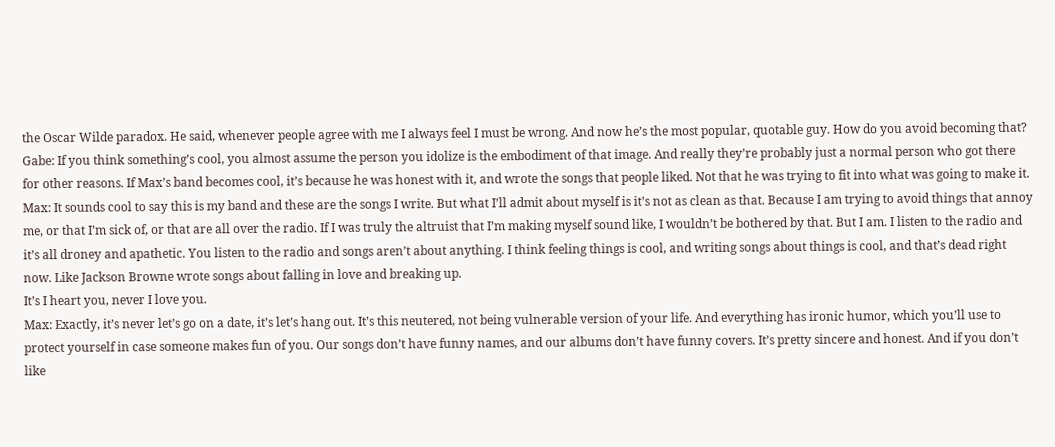the Oscar Wilde paradox. He said, whenever people agree with me I always feel I must be wrong. And now he’s the most popular, quotable guy. How do you avoid becoming that?
Gabe: If you think something’s cool, you almost assume the person you idolize is the embodiment of that image. And really they’re probably just a normal person who got there for other reasons. If Max’s band becomes cool, it’s because he was honest with it, and wrote the songs that people liked. Not that he was trying to fit into what was going to make it.
Max: It sounds cool to say this is my band and these are the songs I write. But what I’ll admit about myself is it’s not as clean as that. Because I am trying to avoid things that annoy me, or that I’m sick of, or that are all over the radio. If I was truly the altruist that I’m making myself sound like, I wouldn’t be bothered by that. But I am. I listen to the radio and it’s all droney and apathetic. You listen to the radio and songs aren’t about anything. I think feeling things is cool, and writing songs about things is cool, and that’s dead right now. Like Jackson Browne wrote songs about falling in love and breaking up.
It’s I heart you, never I love you.
Max: Exactly, it’s never let’s go on a date, it’s let’s hang out. It’s this neutered, not being vulnerable version of your life. And everything has ironic humor, which you’ll use to protect yourself in case someone makes fun of you. Our songs don’t have funny names, and our albums don’t have funny covers. It’s pretty sincere and honest. And if you don’t like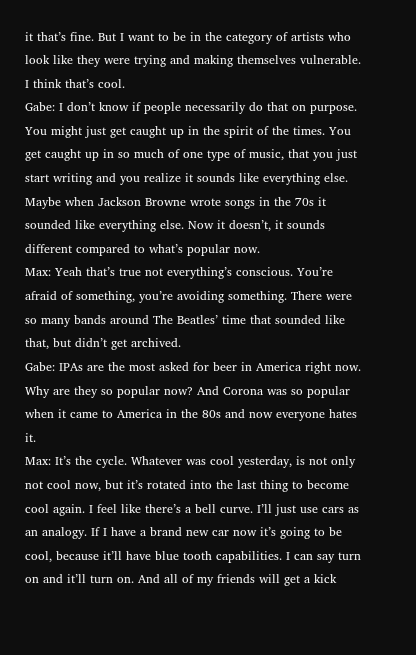it that’s fine. But I want to be in the category of artists who look like they were trying and making themselves vulnerable. I think that’s cool.
Gabe: I don’t know if people necessarily do that on purpose. You might just get caught up in the spirit of the times. You get caught up in so much of one type of music, that you just start writing and you realize it sounds like everything else. Maybe when Jackson Browne wrote songs in the 70s it sounded like everything else. Now it doesn’t, it sounds different compared to what’s popular now.
Max: Yeah that’s true not everything’s conscious. You’re afraid of something, you’re avoiding something. There were so many bands around The Beatles’ time that sounded like that, but didn’t get archived.
Gabe: IPAs are the most asked for beer in America right now. Why are they so popular now? And Corona was so popular when it came to America in the 80s and now everyone hates it.
Max: It’s the cycle. Whatever was cool yesterday, is not only not cool now, but it’s rotated into the last thing to become cool again. I feel like there’s a bell curve. I’ll just use cars as an analogy. If I have a brand new car now it’s going to be cool, because it’ll have blue tooth capabilities. I can say turn on and it’ll turn on. And all of my friends will get a kick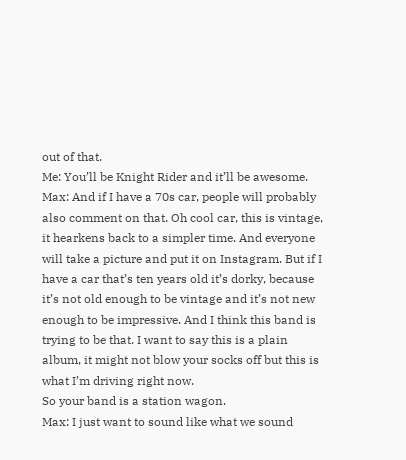out of that.
Me: You’ll be Knight Rider and it’ll be awesome.
Max: And if I have a 70s car, people will probably also comment on that. Oh cool car, this is vintage, it hearkens back to a simpler time. And everyone will take a picture and put it on Instagram. But if I have a car that’s ten years old it’s dorky, because it’s not old enough to be vintage and it’s not new enough to be impressive. And I think this band is trying to be that. I want to say this is a plain album, it might not blow your socks off but this is what I’m driving right now.
So your band is a station wagon.
Max: I just want to sound like what we sound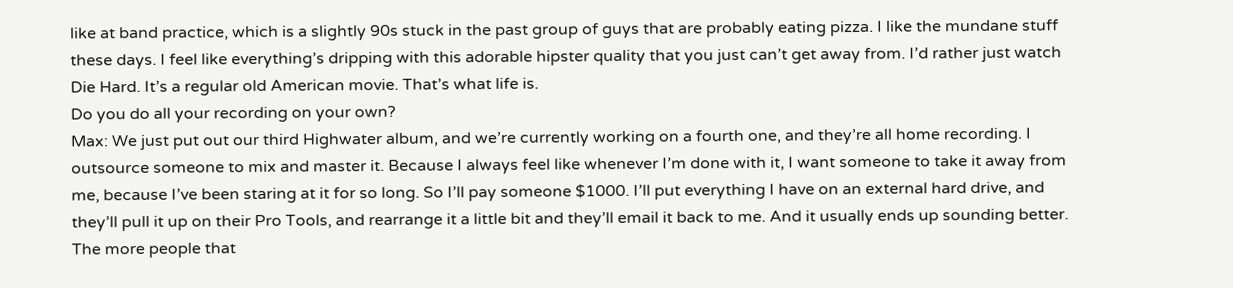like at band practice, which is a slightly 90s stuck in the past group of guys that are probably eating pizza. I like the mundane stuff these days. I feel like everything’s dripping with this adorable hipster quality that you just can’t get away from. I’d rather just watch Die Hard. It’s a regular old American movie. That’s what life is.
Do you do all your recording on your own?
Max: We just put out our third Highwater album, and we’re currently working on a fourth one, and they’re all home recording. I outsource someone to mix and master it. Because I always feel like whenever I’m done with it, I want someone to take it away from me, because I’ve been staring at it for so long. So I’ll pay someone $1000. I’ll put everything I have on an external hard drive, and they’ll pull it up on their Pro Tools, and rearrange it a little bit and they’ll email it back to me. And it usually ends up sounding better. The more people that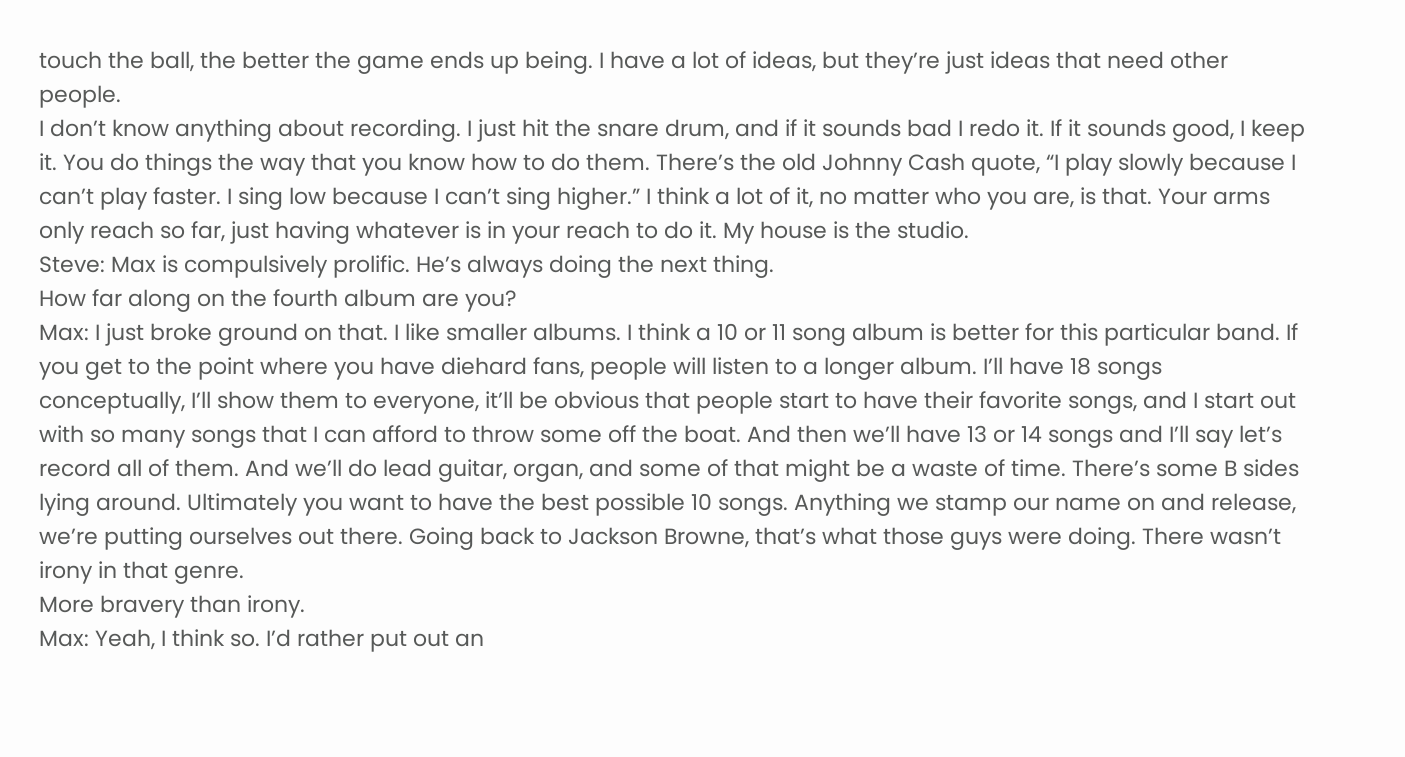touch the ball, the better the game ends up being. I have a lot of ideas, but they’re just ideas that need other people.
I don’t know anything about recording. I just hit the snare drum, and if it sounds bad I redo it. If it sounds good, I keep it. You do things the way that you know how to do them. There’s the old Johnny Cash quote, “I play slowly because I can’t play faster. I sing low because I can’t sing higher.” I think a lot of it, no matter who you are, is that. Your arms only reach so far, just having whatever is in your reach to do it. My house is the studio.
Steve: Max is compulsively prolific. He’s always doing the next thing.
How far along on the fourth album are you?
Max: I just broke ground on that. I like smaller albums. I think a 10 or 11 song album is better for this particular band. If you get to the point where you have diehard fans, people will listen to a longer album. I’ll have 18 songs conceptually, I’ll show them to everyone, it’ll be obvious that people start to have their favorite songs, and I start out with so many songs that I can afford to throw some off the boat. And then we’ll have 13 or 14 songs and I’ll say let’s record all of them. And we’ll do lead guitar, organ, and some of that might be a waste of time. There’s some B sides lying around. Ultimately you want to have the best possible 10 songs. Anything we stamp our name on and release, we’re putting ourselves out there. Going back to Jackson Browne, that’s what those guys were doing. There wasn’t irony in that genre.
More bravery than irony.
Max: Yeah, I think so. I’d rather put out an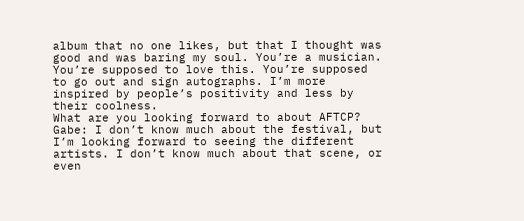album that no one likes, but that I thought was good and was baring my soul. You’re a musician. You’re supposed to love this. You’re supposed to go out and sign autographs. I’m more inspired by people’s positivity and less by their coolness.
What are you looking forward to about AFTCP?
Gabe: I don’t know much about the festival, but I’m looking forward to seeing the different artists. I don’t know much about that scene, or even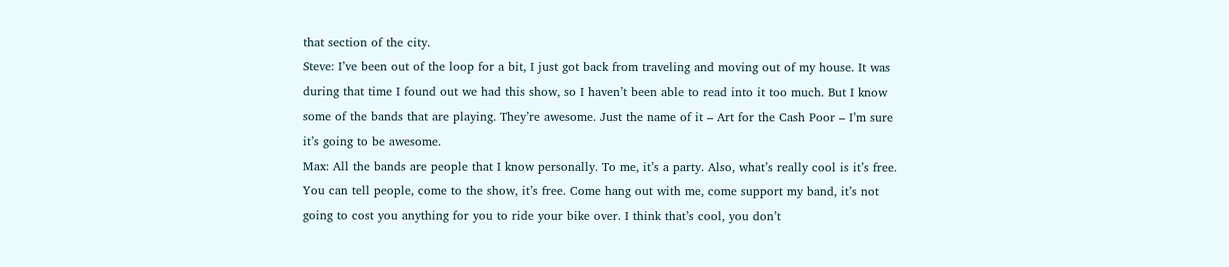that section of the city.
Steve: I’ve been out of the loop for a bit, I just got back from traveling and moving out of my house. It was during that time I found out we had this show, so I haven’t been able to read into it too much. But I know some of the bands that are playing. They’re awesome. Just the name of it – Art for the Cash Poor – I’m sure it’s going to be awesome.
Max: All the bands are people that I know personally. To me, it’s a party. Also, what’s really cool is it’s free. You can tell people, come to the show, it’s free. Come hang out with me, come support my band, it’s not going to cost you anything for you to ride your bike over. I think that’s cool, you don’t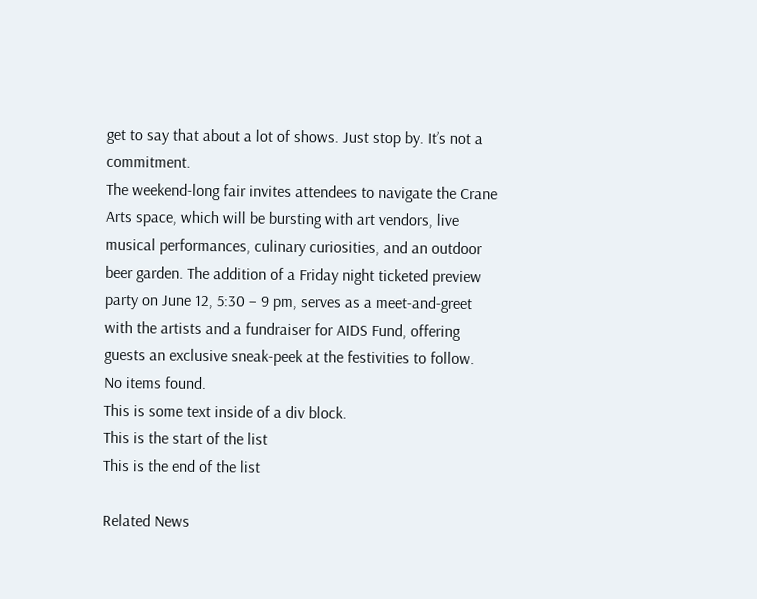get to say that about a lot of shows. Just stop by. It’s not a commitment.
The weekend-long fair invites attendees to navigate the Crane Arts space, which will be bursting with art vendors, live musical performances, culinary curiosities, and an outdoor beer garden. The addition of a Friday night ticketed preview party on June 12, 5:30 – 9 pm, serves as a meet-and-greet with the artists and a fundraiser for AIDS Fund, offering guests an exclusive sneak-peek at the festivities to follow.
No items found.
This is some text inside of a div block.
This is the start of the list
This is the end of the list

Related News